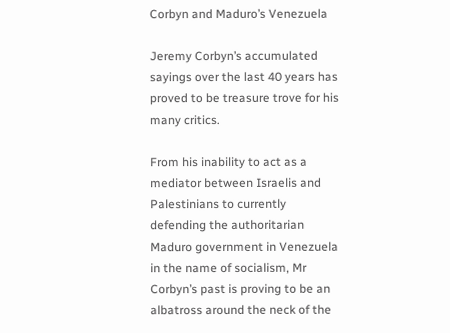Corbyn and Maduro’s Venezuela

Jeremy Corbyn’s accumulated sayings over the last 40 years has proved to be treasure trove for his many critics.

From his inability to act as a mediator between Israelis and Palestinians to currently defending the authoritarian Maduro government in Venezuela in the name of socialism, Mr Corbyn’s past is proving to be an albatross around the neck of the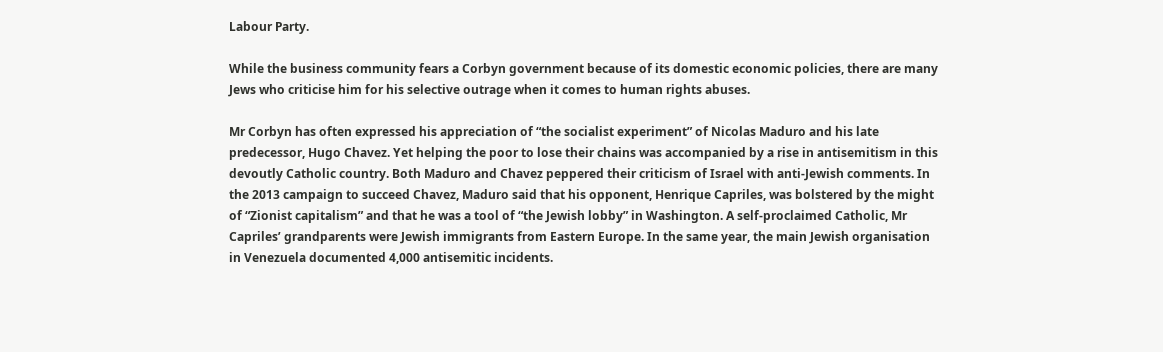Labour Party.

While the business community fears a Corbyn government because of its domestic economic policies, there are many Jews who criticise him for his selective outrage when it comes to human rights abuses.

Mr Corbyn has often expressed his appreciation of “the socialist experiment” of Nicolas Maduro and his late predecessor, Hugo Chavez. Yet helping the poor to lose their chains was accompanied by a rise in antisemitism in this devoutly Catholic country. Both Maduro and Chavez peppered their criticism of Israel with anti-Jewish comments. In the 2013 campaign to succeed Chavez, Maduro said that his opponent, Henrique Capriles, was bolstered by the might of “Zionist capitalism” and that he was a tool of “the Jewish lobby” in Washington. A self-proclaimed Catholic, Mr Capriles’ grandparents were Jewish immigrants from Eastern Europe. In the same year, the main Jewish organisation in Venezuela documented 4,000 antisemitic incidents.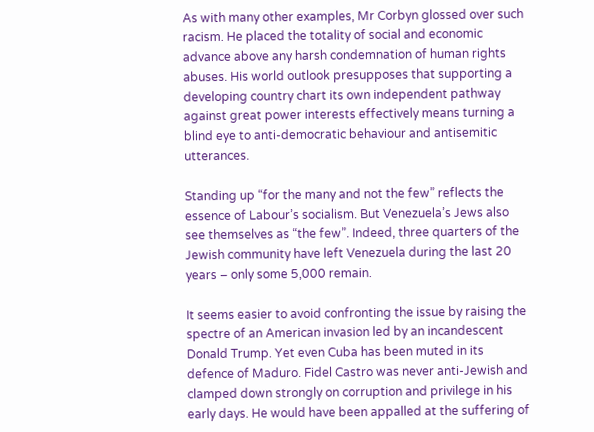As with many other examples, Mr Corbyn glossed over such racism. He placed the totality of social and economic advance above any harsh condemnation of human rights abuses. His world outlook presupposes that supporting a developing country chart its own independent pathway against great power interests effectively means turning a blind eye to anti-democratic behaviour and antisemitic utterances.

Standing up “for the many and not the few” reflects the essence of Labour’s socialism. But Venezuela’s Jews also see themselves as “the few”. Indeed, three quarters of the Jewish community have left Venezuela during the last 20 years – only some 5,000 remain.

It seems easier to avoid confronting the issue by raising the spectre of an American invasion led by an incandescent Donald Trump. Yet even Cuba has been muted in its defence of Maduro. Fidel Castro was never anti-Jewish and clamped down strongly on corruption and privilege in his early days. He would have been appalled at the suffering of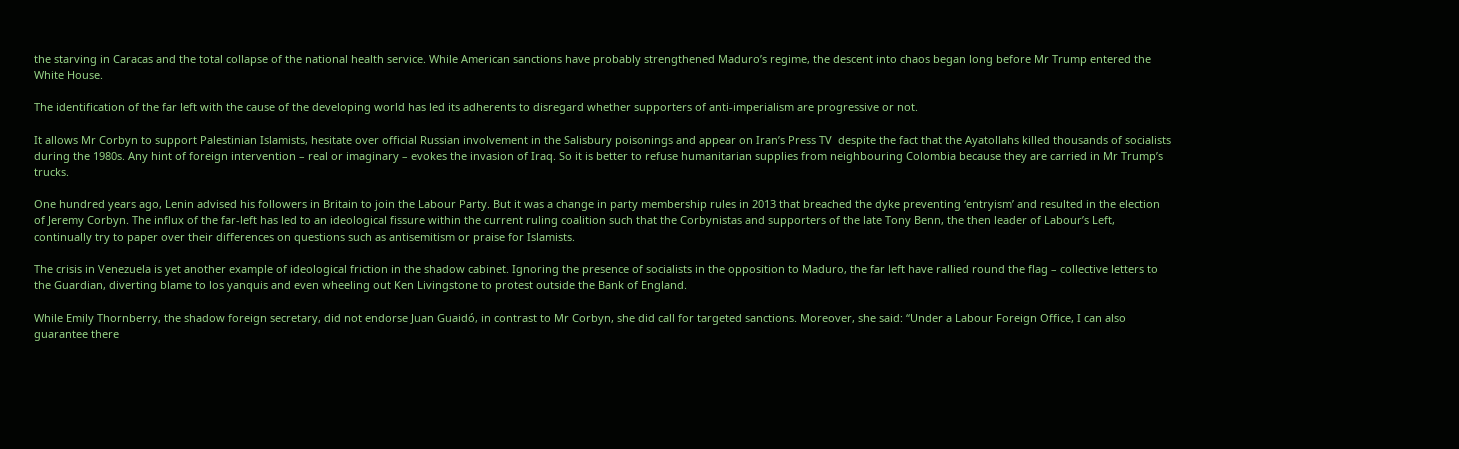the starving in Caracas and the total collapse of the national health service. While American sanctions have probably strengthened Maduro’s regime, the descent into chaos began long before Mr Trump entered the White House.

The identification of the far left with the cause of the developing world has led its adherents to disregard whether supporters of anti-imperialism are progressive or not.

It allows Mr Corbyn to support Palestinian Islamists, hesitate over official Russian involvement in the Salisbury poisonings and appear on Iran’s Press TV  despite the fact that the Ayatollahs killed thousands of socialists during the 1980s. Any hint of foreign intervention – real or imaginary – evokes the invasion of Iraq. So it is better to refuse humanitarian supplies from neighbouring Colombia because they are carried in Mr Trump’s trucks.

One hundred years ago, Lenin advised his followers in Britain to join the Labour Party. But it was a change in party membership rules in 2013 that breached the dyke preventing ‘entryism’ and resulted in the election of Jeremy Corbyn. The influx of the far-left has led to an ideological fissure within the current ruling coalition such that the Corbynistas and supporters of the late Tony Benn, the then leader of Labour’s Left, continually try to paper over their differences on questions such as antisemitism or praise for Islamists.

The crisis in Venezuela is yet another example of ideological friction in the shadow cabinet. Ignoring the presence of socialists in the opposition to Maduro, the far left have rallied round the flag – collective letters to the Guardian, diverting blame to los yanquis and even wheeling out Ken Livingstone to protest outside the Bank of England.

While Emily Thornberry, the shadow foreign secretary, did not endorse Juan Guaidó, in contrast to Mr Corbyn, she did call for targeted sanctions. Moreover, she said: “Under a Labour Foreign Office, I can also guarantee there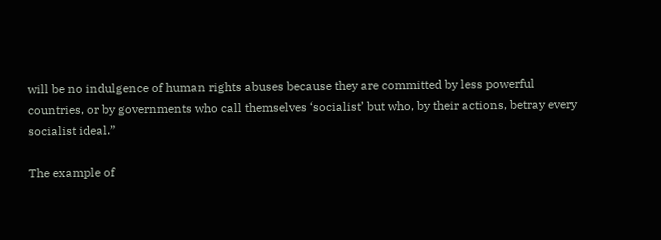will be no indulgence of human rights abuses because they are committed by less powerful countries, or by governments who call themselves ‘socialist’ but who, by their actions, betray every socialist ideal.”

The example of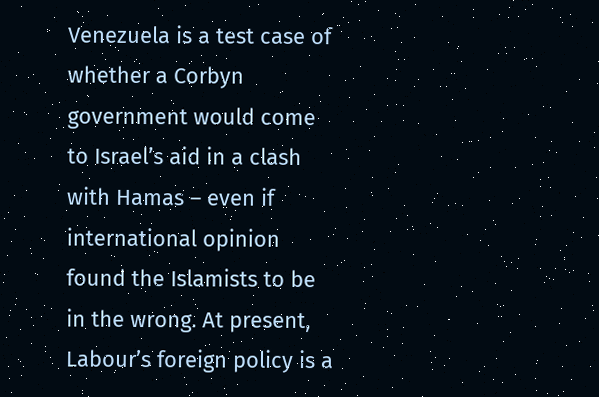Venezuela is a test case of whether a Corbyn government would come to Israel’s aid in a clash with Hamas – even if international opinion found the Islamists to be in the wrong. At present, Labour’s foreign policy is a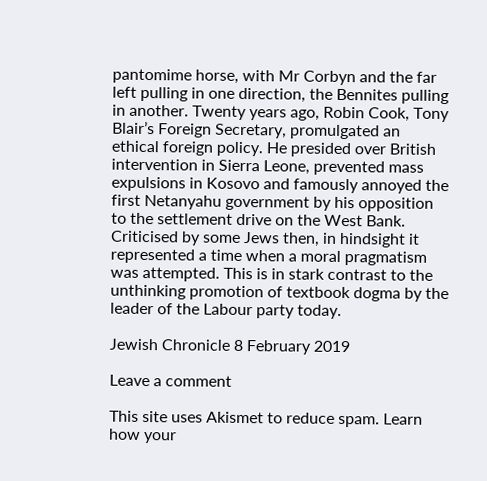pantomime horse, with Mr Corbyn and the far left pulling in one direction, the Bennites pulling in another. Twenty years ago, Robin Cook, Tony Blair’s Foreign Secretary, promulgated an ethical foreign policy. He presided over British intervention in Sierra Leone, prevented mass expulsions in Kosovo and famously annoyed the first Netanyahu government by his opposition to the settlement drive on the West Bank. Criticised by some Jews then, in hindsight it represented a time when a moral pragmatism was attempted. This is in stark contrast to the unthinking promotion of textbook dogma by the leader of the Labour party today.

Jewish Chronicle 8 February 2019

Leave a comment

This site uses Akismet to reduce spam. Learn how your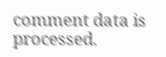comment data is processed.